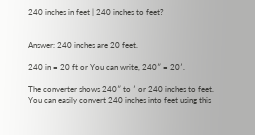240 inches in feet | 240 inches to feet?


Answer: 240 inches are 20 feet.

240 in = 20 ft or You can write, 240″ = 20′.

The converter shows 240″ to ′ or 240 inches to feet. You can easily convert 240 inches into feet using this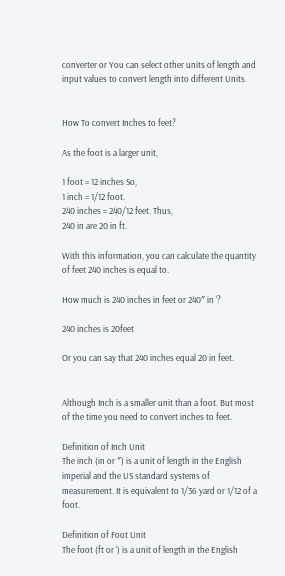converter or You can select other units of length and input values to convert length into different Units.


How To convert Inches to feet?

As the foot is a larger unit,

1 foot = 12 inches So,
1 inch = 1/12 foot.
240 inches = 240/12 feet. Thus,
240 in are 20 in ft.

With this information, you can calculate the quantity of feet 240 inches is equal to.

How much is 240 inches in feet or 240″ in ‘?

240 inches is 20feet

Or you can say that 240 inches equal 20 in feet.


Although Inch is a smaller unit than a foot. But most of the time you need to convert inches to feet.

Definition of Inch Unit
The inch (in or ″) is a unit of length in the English imperial and the US standard systems of measurement. It is equivalent to 1/36 yard or 1/12 of a foot.

Definition of Foot Unit
The foot (ft or ‘) is a unit of length in the English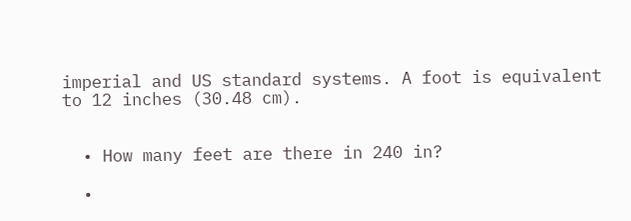imperial and US standard systems. A foot is equivalent to 12 inches (30.48 cm).


  • How many feet are there in 240 in?

  •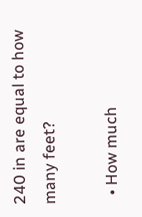240 in are equal to how many feet?

  • How much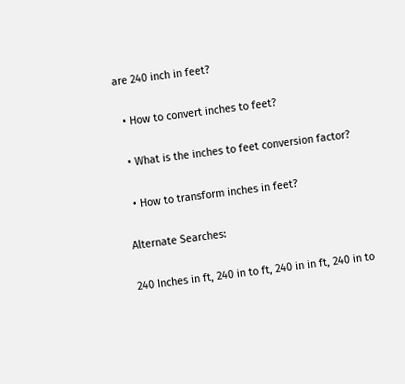are 240 inch in feet?

  • How to convert inches to feet?

  • What is the inches to feet conversion factor?

  • How to transform inches in feet?

Alternate Searches:

240 Inches in ft, 240 in to ft, 240 in in ft, 240 in to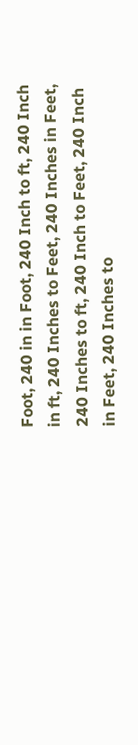Foot, 240 in in Foot, 240 Inch to ft, 240 Inch in ft, 240 Inches to Feet, 240 Inches in Feet, 240 Inches to ft, 240 Inch to Feet, 240 Inch in Feet, 240 Inches to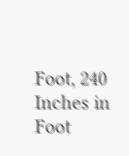Foot, 240 Inches in Foot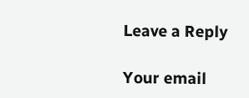Leave a Reply

Your email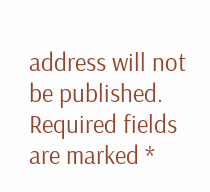address will not be published. Required fields are marked *